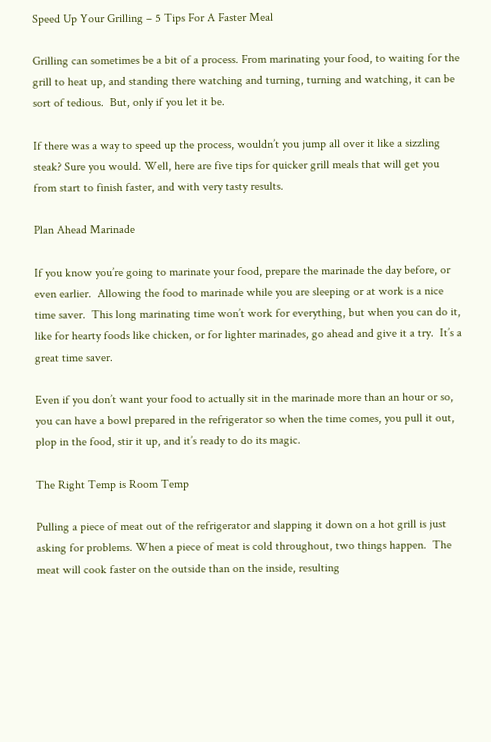Speed Up Your Grilling – 5 Tips For A Faster Meal

Grilling can sometimes be a bit of a process. From marinating your food, to waiting for the grill to heat up, and standing there watching and turning, turning and watching, it can be sort of tedious.  But, only if you let it be.

If there was a way to speed up the process, wouldn’t you jump all over it like a sizzling steak? Sure you would. Well, here are five tips for quicker grill meals that will get you from start to finish faster, and with very tasty results.

Plan Ahead Marinade

If you know you’re going to marinate your food, prepare the marinade the day before, or even earlier.  Allowing the food to marinade while you are sleeping or at work is a nice time saver.  This long marinating time won’t work for everything, but when you can do it, like for hearty foods like chicken, or for lighter marinades, go ahead and give it a try.  It’s a great time saver.

Even if you don’t want your food to actually sit in the marinade more than an hour or so, you can have a bowl prepared in the refrigerator so when the time comes, you pull it out, plop in the food, stir it up, and it’s ready to do its magic.

The Right Temp is Room Temp

Pulling a piece of meat out of the refrigerator and slapping it down on a hot grill is just asking for problems. When a piece of meat is cold throughout, two things happen.  The meat will cook faster on the outside than on the inside, resulting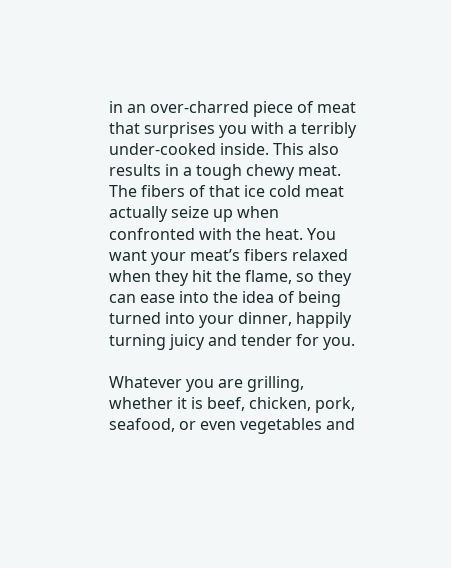in an over-charred piece of meat that surprises you with a terribly under-cooked inside. This also results in a tough chewy meat. The fibers of that ice cold meat actually seize up when confronted with the heat. You want your meat’s fibers relaxed when they hit the flame, so they can ease into the idea of being turned into your dinner, happily turning juicy and tender for you.

Whatever you are grilling, whether it is beef, chicken, pork, seafood, or even vegetables and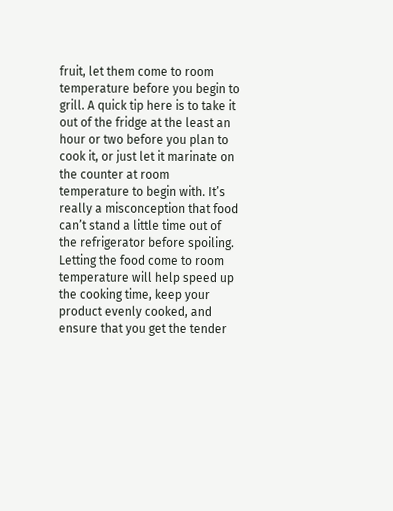fruit, let them come to room temperature before you begin to grill. A quick tip here is to take it out of the fridge at the least an hour or two before you plan to cook it, or just let it marinate on the counter at room temperature to begin with. It’s really a misconception that food can’t stand a little time out of the refrigerator before spoiling.  Letting the food come to room temperature will help speed up the cooking time, keep your product evenly cooked, and ensure that you get the tender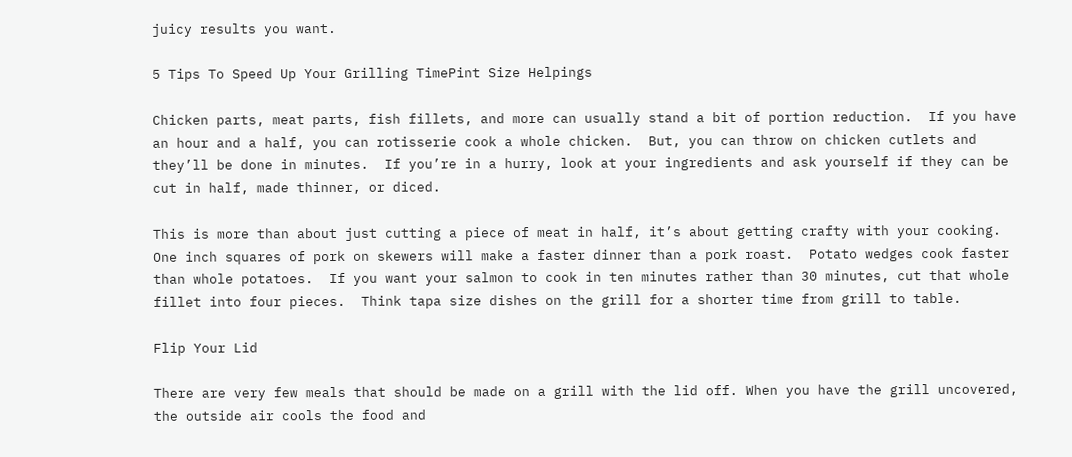juicy results you want.

5 Tips To Speed Up Your Grilling TimePint Size Helpings

Chicken parts, meat parts, fish fillets, and more can usually stand a bit of portion reduction.  If you have an hour and a half, you can rotisserie cook a whole chicken.  But, you can throw on chicken cutlets and they’ll be done in minutes.  If you’re in a hurry, look at your ingredients and ask yourself if they can be cut in half, made thinner, or diced.

This is more than about just cutting a piece of meat in half, it’s about getting crafty with your cooking.  One inch squares of pork on skewers will make a faster dinner than a pork roast.  Potato wedges cook faster than whole potatoes.  If you want your salmon to cook in ten minutes rather than 30 minutes, cut that whole fillet into four pieces.  Think tapa size dishes on the grill for a shorter time from grill to table.

Flip Your Lid

There are very few meals that should be made on a grill with the lid off. When you have the grill uncovered, the outside air cools the food and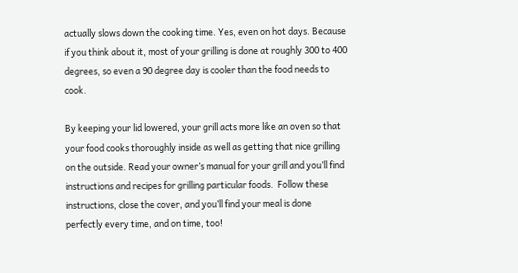actually slows down the cooking time. Yes, even on hot days. Because if you think about it, most of your grilling is done at roughly 300 to 400 degrees, so even a 90 degree day is cooler than the food needs to cook.

By keeping your lid lowered, your grill acts more like an oven so that your food cooks thoroughly inside as well as getting that nice grilling on the outside. Read your owner’s manual for your grill and you’ll find instructions and recipes for grilling particular foods.  Follow these instructions, close the cover, and you’ll find your meal is done perfectly every time, and on time, too!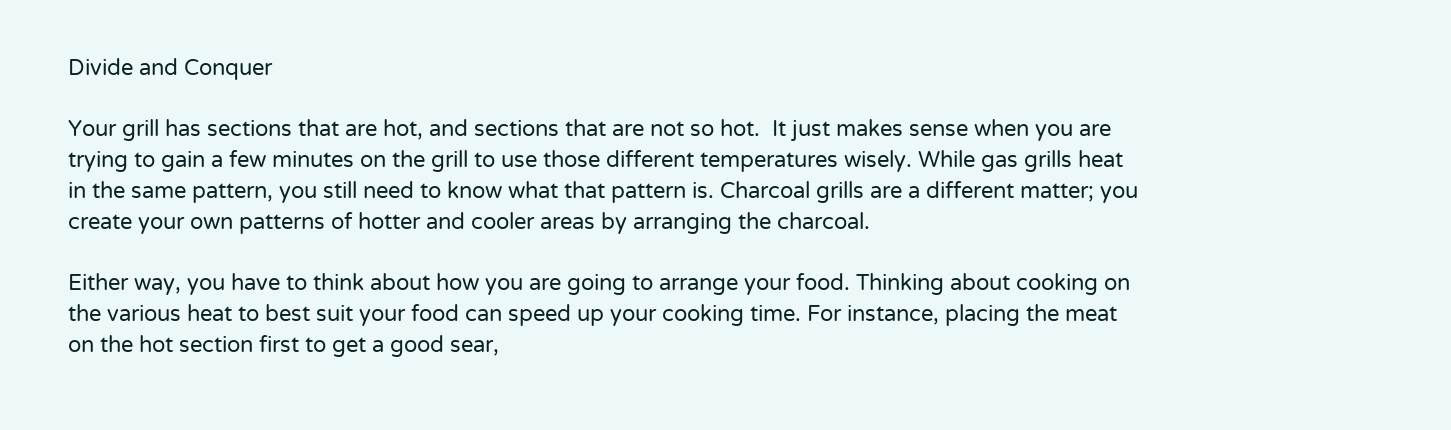Divide and Conquer

Your grill has sections that are hot, and sections that are not so hot.  It just makes sense when you are trying to gain a few minutes on the grill to use those different temperatures wisely. While gas grills heat in the same pattern, you still need to know what that pattern is. Charcoal grills are a different matter; you create your own patterns of hotter and cooler areas by arranging the charcoal.

Either way, you have to think about how you are going to arrange your food. Thinking about cooking on the various heat to best suit your food can speed up your cooking time. For instance, placing the meat on the hot section first to get a good sear,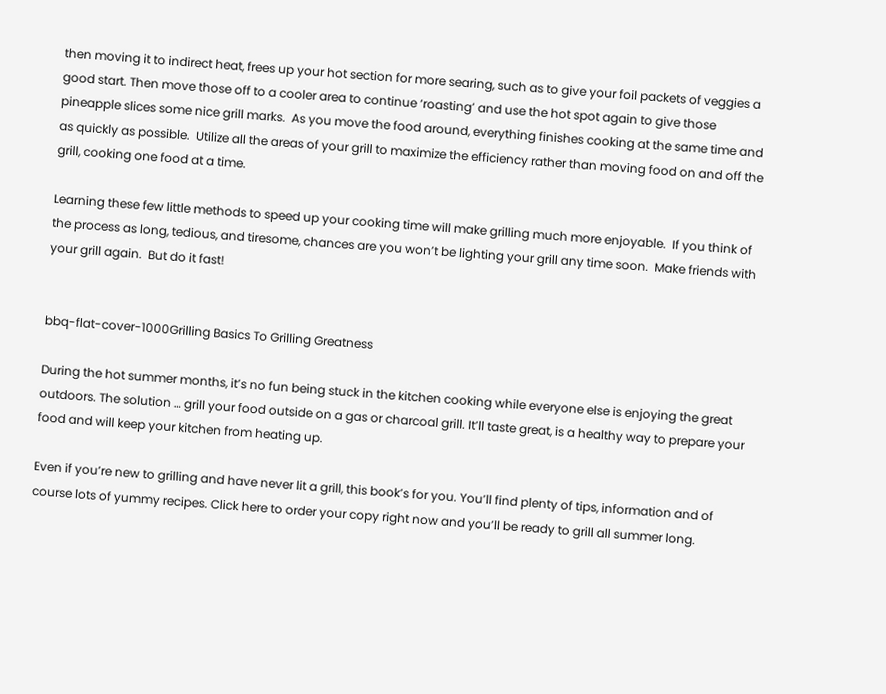then moving it to indirect heat, frees up your hot section for more searing, such as to give your foil packets of veggies a good start. Then move those off to a cooler area to continue ‘roasting’ and use the hot spot again to give those pineapple slices some nice grill marks.  As you move the food around, everything finishes cooking at the same time and as quickly as possible.  Utilize all the areas of your grill to maximize the efficiency rather than moving food on and off the grill, cooking one food at a time.

Learning these few little methods to speed up your cooking time will make grilling much more enjoyable.  If you think of the process as long, tedious, and tiresome, chances are you won’t be lighting your grill any time soon.  Make friends with your grill again.  But do it fast!


bbq-flat-cover-1000Grilling Basics To Grilling Greatness

During the hot summer months, it’s no fun being stuck in the kitchen cooking while everyone else is enjoying the great outdoors. The solution … grill your food outside on a gas or charcoal grill. It’ll taste great, is a healthy way to prepare your food and will keep your kitchen from heating up.

Even if you’re new to grilling and have never lit a grill, this book’s for you. You’ll find plenty of tips, information and of course lots of yummy recipes. Click here to order your copy right now and you’ll be ready to grill all summer long.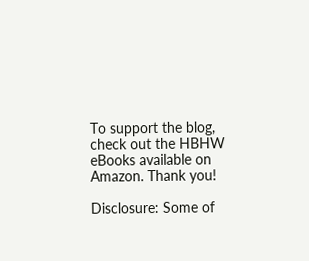To support the blog, check out the HBHW eBooks available on Amazon. Thank you!

Disclosure: Some of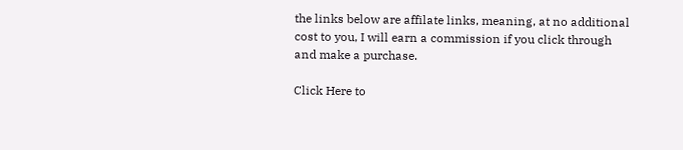the links below are affilate links, meaning, at no additional cost to you, I will earn a commission if you click through and make a purchase.

Click Here to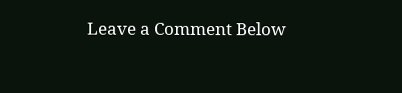Leave a Comment Below